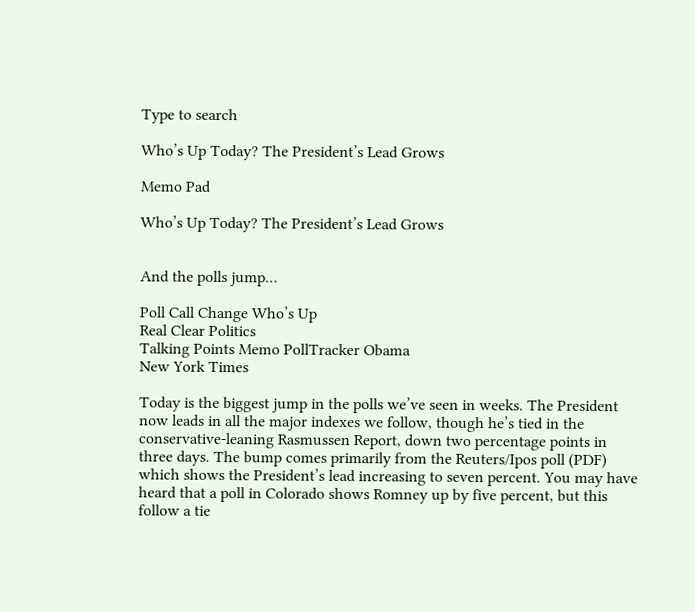Type to search

Who’s Up Today? The President’s Lead Grows

Memo Pad

Who’s Up Today? The President’s Lead Grows


And the polls jump…

Poll Call Change Who’s Up
Real Clear Politics
Talking Points Memo PollTracker Obama
New York Times

Today is the biggest jump in the polls we’ve seen in weeks. The President now leads in all the major indexes we follow, though he’s tied in the conservative-leaning Rasmussen Report, down two percentage points in three days. The bump comes primarily from the Reuters/Ipos poll (PDF) which shows the President’s lead increasing to seven percent. You may have heard that a poll in Colorado shows Romney up by five percent, but this follow a tie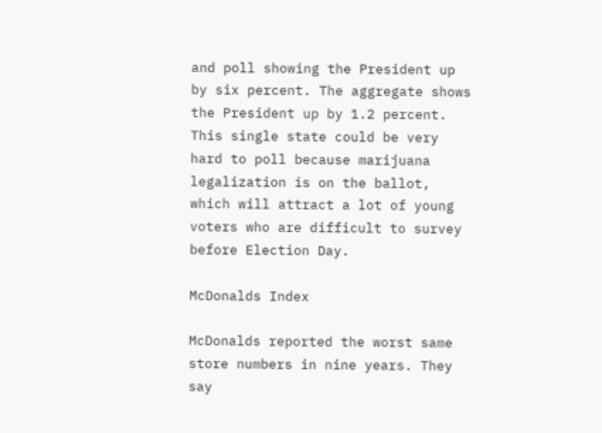and poll showing the President up by six percent. The aggregate shows the President up by 1.2 percent. This single state could be very hard to poll because marijuana legalization is on the ballot, which will attract a lot of young voters who are difficult to survey before Election Day.

McDonalds Index

McDonalds reported the worst same store numbers in nine years. They say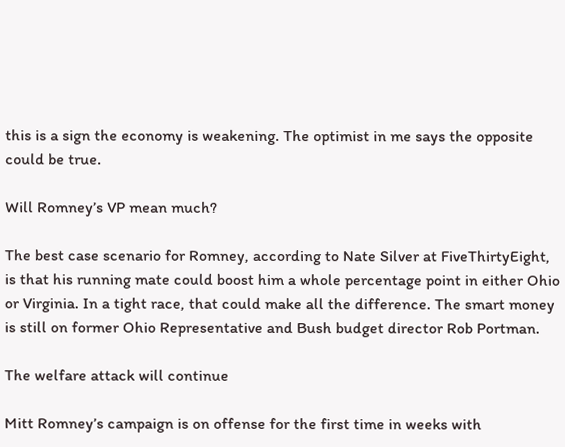this is a sign the economy is weakening. The optimist in me says the opposite could be true.

Will Romney’s VP mean much?

The best case scenario for Romney, according to Nate Silver at FiveThirtyEight, is that his running mate could boost him a whole percentage point in either Ohio or Virginia. In a tight race, that could make all the difference. The smart money is still on former Ohio Representative and Bush budget director Rob Portman.

The welfare attack will continue

Mitt Romney’s campaign is on offense for the first time in weeks with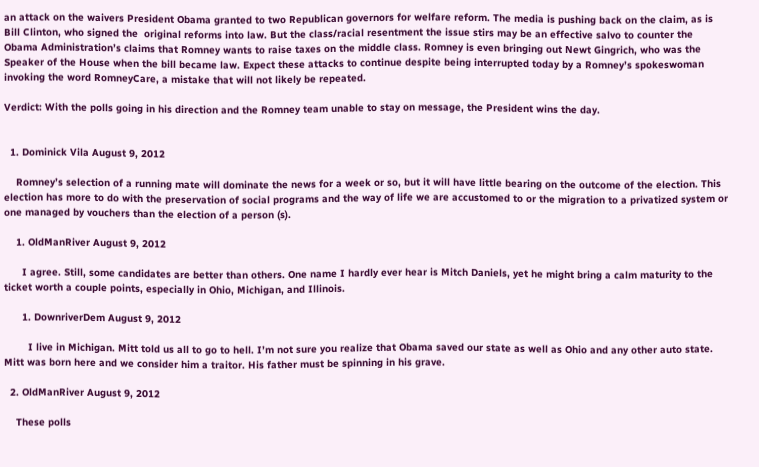an attack on the waivers President Obama granted to two Republican governors for welfare reform. The media is pushing back on the claim, as is Bill Clinton, who signed the  original reforms into law. But the class/racial resentment the issue stirs may be an effective salvo to counter the Obama Administration’s claims that Romney wants to raise taxes on the middle class. Romney is even bringing out Newt Gingrich, who was the Speaker of the House when the bill became law. Expect these attacks to continue despite being interrupted today by a Romney’s spokeswoman invoking the word RomneyCare, a mistake that will not likely be repeated.

Verdict: With the polls going in his direction and the Romney team unable to stay on message, the President wins the day.


  1. Dominick Vila August 9, 2012

    Romney’s selection of a running mate will dominate the news for a week or so, but it will have little bearing on the outcome of the election. This election has more to do with the preservation of social programs and the way of life we are accustomed to or the migration to a privatized system or one managed by vouchers than the election of a person (s).

    1. OldManRiver August 9, 2012

      I agree. Still, some candidates are better than others. One name I hardly ever hear is Mitch Daniels, yet he might bring a calm maturity to the ticket worth a couple points, especially in Ohio, Michigan, and Illinois.

      1. DownriverDem August 9, 2012

        I live in Michigan. Mitt told us all to go to hell. I’m not sure you realize that Obama saved our state as well as Ohio and any other auto state. Mitt was born here and we consider him a traitor. His father must be spinning in his grave.

  2. OldManRiver August 9, 2012

    These polls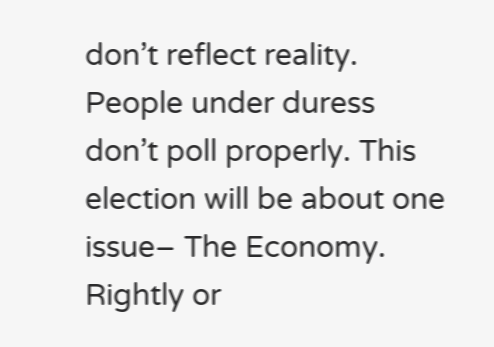don’t reflect reality. People under duress don’t poll properly. This election will be about one issue– The Economy. Rightly or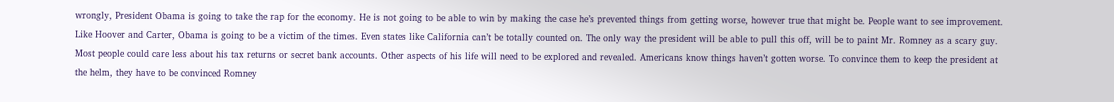wrongly, President Obama is going to take the rap for the economy. He is not going to be able to win by making the case he’s prevented things from getting worse, however true that might be. People want to see improvement. Like Hoover and Carter, Obama is going to be a victim of the times. Even states like California can’t be totally counted on. The only way the president will be able to pull this off, will be to paint Mr. Romney as a scary guy. Most people could care less about his tax returns or secret bank accounts. Other aspects of his life will need to be explored and revealed. Americans know things haven’t gotten worse. To convince them to keep the president at the helm, they have to be convinced Romney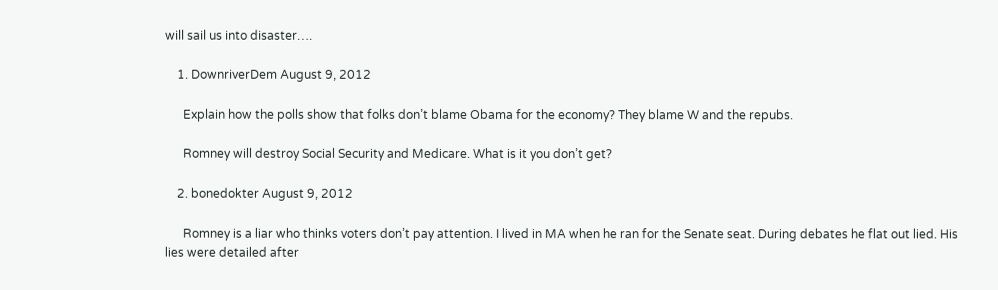will sail us into disaster….

    1. DownriverDem August 9, 2012

      Explain how the polls show that folks don’t blame Obama for the economy? They blame W and the repubs.

      Romney will destroy Social Security and Medicare. What is it you don’t get?

    2. bonedokter August 9, 2012

      Romney is a liar who thinks voters don’t pay attention. I lived in MA when he ran for the Senate seat. During debates he flat out lied. His lies were detailed after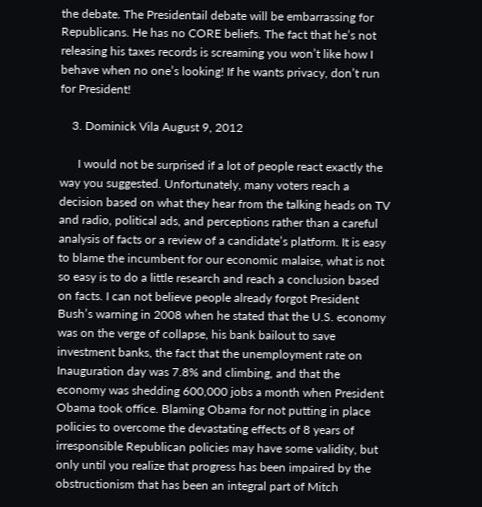the debate. The Presidentail debate will be embarrassing for Republicans. He has no CORE beliefs. The fact that he’s not releasing his taxes records is screaming you won’t like how I behave when no one’s looking! If he wants privacy, don’t run for President!

    3. Dominick Vila August 9, 2012

      I would not be surprised if a lot of people react exactly the way you suggested. Unfortunately, many voters reach a decision based on what they hear from the talking heads on TV and radio, political ads, and perceptions rather than a careful analysis of facts or a review of a candidate’s platform. It is easy to blame the incumbent for our economic malaise, what is not so easy is to do a little research and reach a conclusion based on facts. I can not believe people already forgot President Bush’s warning in 2008 when he stated that the U.S. economy was on the verge of collapse, his bank bailout to save investment banks, the fact that the unemployment rate on Inauguration day was 7.8% and climbing, and that the economy was shedding 600,000 jobs a month when President Obama took office. Blaming Obama for not putting in place policies to overcome the devastating effects of 8 years of irresponsible Republican policies may have some validity, but only until you realize that progress has been impaired by the obstructionism that has been an integral part of Mitch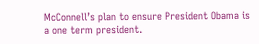McConnell’s plan to ensure President Obama is a one term president.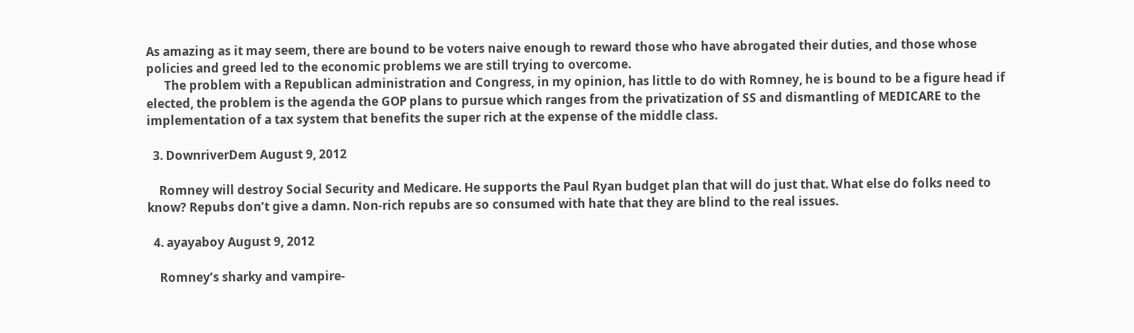As amazing as it may seem, there are bound to be voters naive enough to reward those who have abrogated their duties, and those whose policies and greed led to the economic problems we are still trying to overcome.
      The problem with a Republican administration and Congress, in my opinion, has little to do with Romney, he is bound to be a figure head if elected, the problem is the agenda the GOP plans to pursue which ranges from the privatization of SS and dismantling of MEDICARE to the implementation of a tax system that benefits the super rich at the expense of the middle class.

  3. DownriverDem August 9, 2012

    Romney will destroy Social Security and Medicare. He supports the Paul Ryan budget plan that will do just that. What else do folks need to know? Repubs don’t give a damn. Non-rich repubs are so consumed with hate that they are blind to the real issues.

  4. ayayaboy August 9, 2012

    Romney’s sharky and vampire-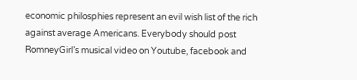economic philosphies represent an evil wish list of the rich against average Americans. Everybody should post RomneyGirl’s musical video on Youtube, facebook and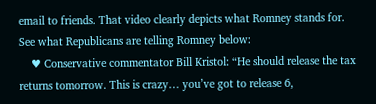email to friends. That video clearly depicts what Romney stands for. See what Republicans are telling Romney below:
    ♥ Conservative commentator Bill Kristol: “He should release the tax returns tomorrow. This is crazy… you’ve got to release 6,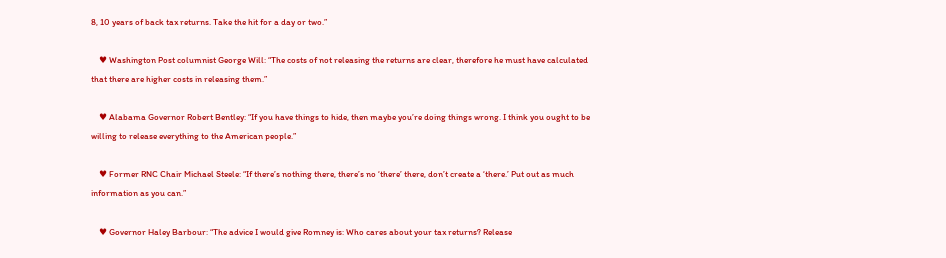8, 10 years of back tax returns. Take the hit for a day or two.”

    ♥ Washington Post columnist George Will: “The costs of not releasing the returns are clear, therefore he must have calculated that there are higher costs in releasing them.”

    ♥ Alabama Governor Robert Bentley: “If you have things to hide, then maybe you’re doing things wrong. I think you ought to be willing to release everything to the American people.”

    ♥ Former RNC Chair Michael Steele: “If there’s nothing there, there’s no ‘there’ there, don’t create a ‘there.’ Put out as much information as you can.”

    ♥ Governor Haley Barbour: “The advice I would give Romney is: Who cares about your tax returns? Release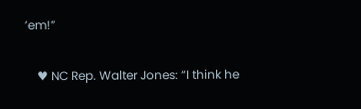’em!”

    ♥ NC Rep. Walter Jones: “I think he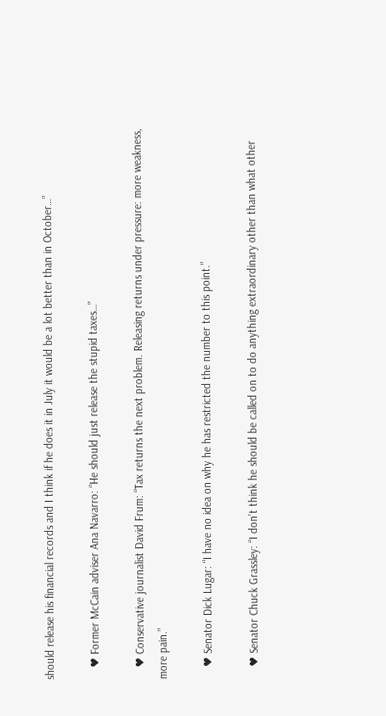should release his financial records and I think if he does it in July it would be a lot better than in October…”

    ♥ Former McCain adviser Ana Navarro: “He should just release the stupid taxes…”

    ♥ Conservative journalist David Frum: “Tax returns the next problem. Releasing returns under pressure: more weakness, more pain.”

    ♥ Senator Dick Lugar: “I have no idea on why he has restricted the number to this point.”

    ♥ Senator Chuck Grassley: “I don’t think he should be called on to do anything extraordinary other than what other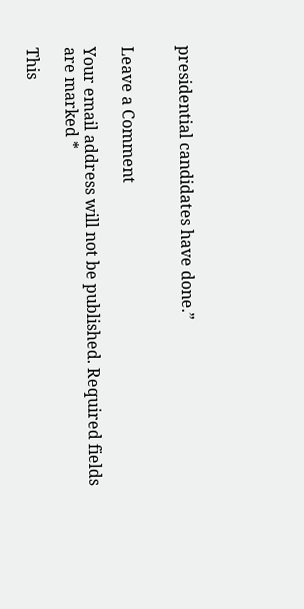presidential candidates have done.”


Leave a Comment

Your email address will not be published. Required fields are marked *

This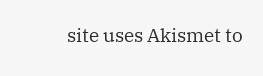site uses Akismet to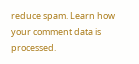reduce spam. Learn how your comment data is processed.